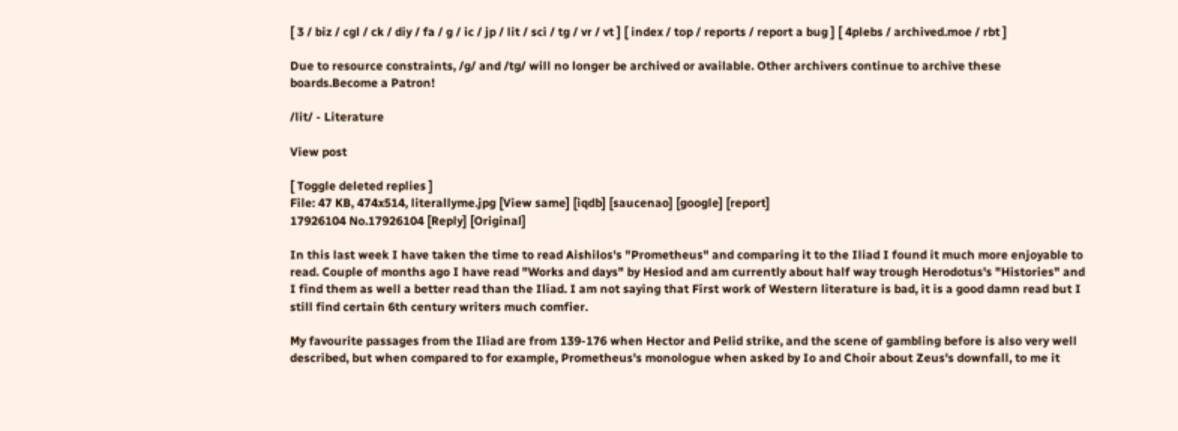[ 3 / biz / cgl / ck / diy / fa / g / ic / jp / lit / sci / tg / vr / vt ] [ index / top / reports / report a bug ] [ 4plebs / archived.moe / rbt ]

Due to resource constraints, /g/ and /tg/ will no longer be archived or available. Other archivers continue to archive these boards.Become a Patron!

/lit/ - Literature

View post

[ Toggle deleted replies ]
File: 47 KB, 474x514, literallyme.jpg [View same] [iqdb] [saucenao] [google] [report]
17926104 No.17926104 [Reply] [Original]

In this last week I have taken the time to read Aishilos's "Prometheus" and comparing it to the Iliad I found it much more enjoyable to read. Couple of months ago I have read "Works and days" by Hesiod and am currently about half way trough Herodotus's "Histories" and I find them as well a better read than the Iliad. I am not saying that First work of Western literature is bad, it is a good damn read but I still find certain 6th century writers much comfier.

My favourite passages from the Iliad are from 139-176 when Hector and Pelid strike, and the scene of gambling before is also very well described, but when compared to for example, Prometheus's monologue when asked by Io and Choir about Zeus's downfall, to me it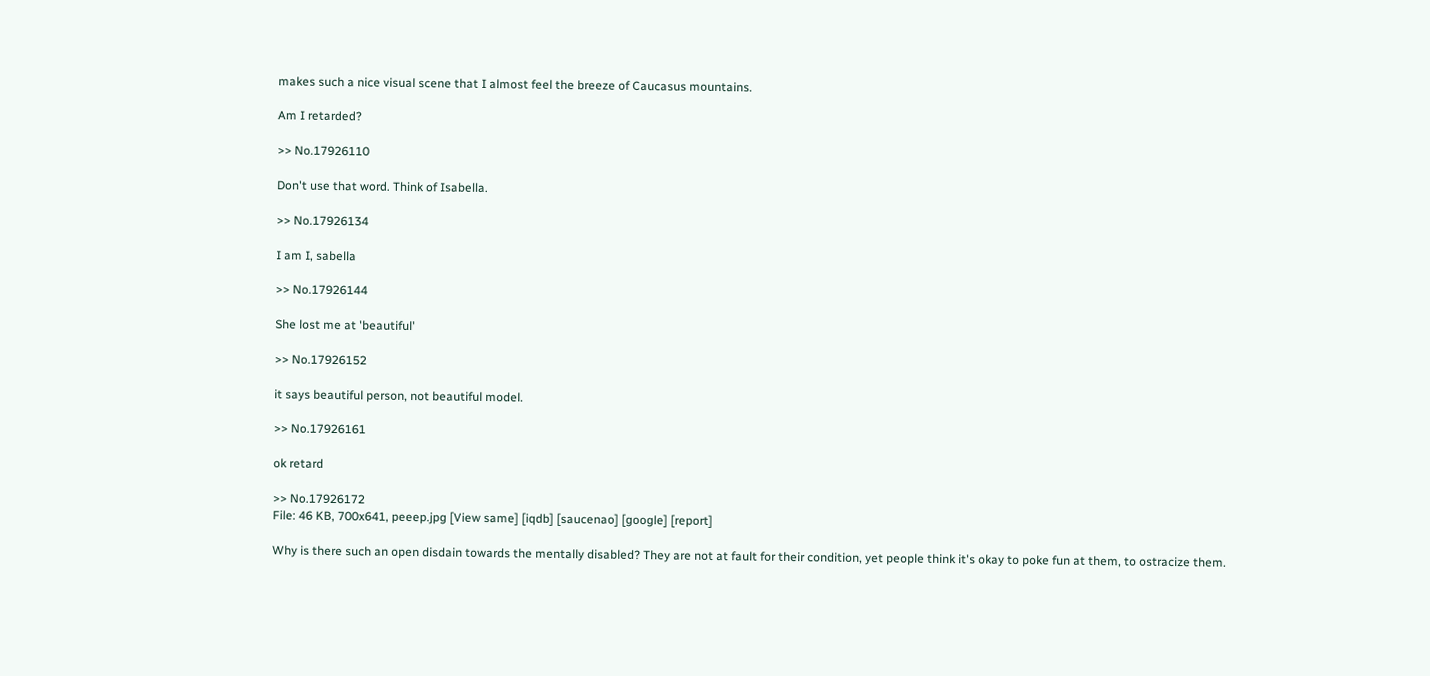makes such a nice visual scene that I almost feel the breeze of Caucasus mountains.

Am I retarded?

>> No.17926110

Don't use that word. Think of Isabella.

>> No.17926134

I am I, sabella

>> No.17926144

She lost me at 'beautiful'

>> No.17926152

it says beautiful person, not beautiful model.

>> No.17926161

ok retard

>> No.17926172
File: 46 KB, 700x641, peeep.jpg [View same] [iqdb] [saucenao] [google] [report]

Why is there such an open disdain towards the mentally disabled? They are not at fault for their condition, yet people think it's okay to poke fun at them, to ostracize them.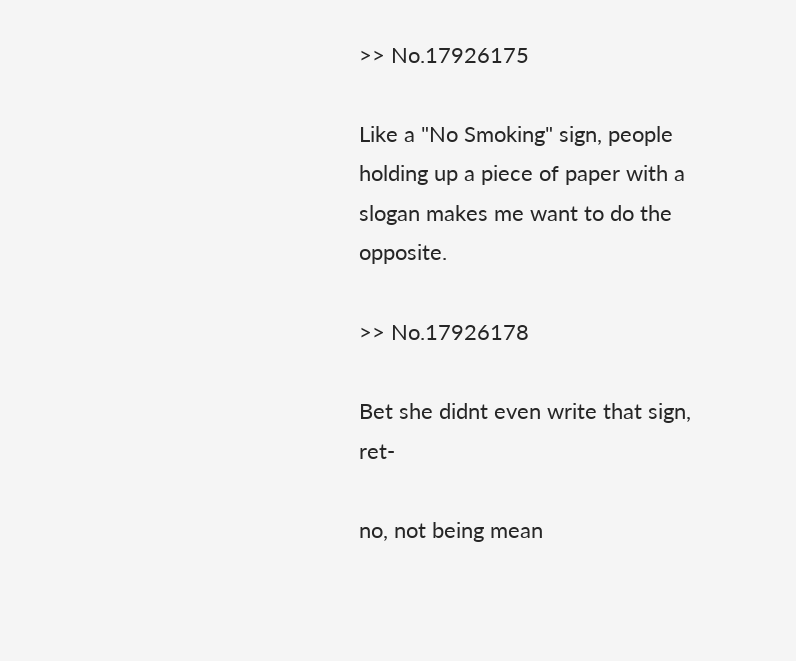>> No.17926175

Like a "No Smoking" sign, people holding up a piece of paper with a slogan makes me want to do the opposite.

>> No.17926178

Bet she didnt even write that sign, ret-

no, not being mean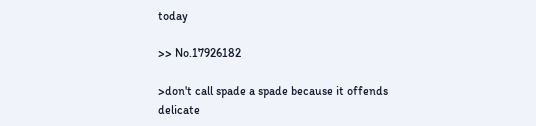today

>> No.17926182

>don't call spade a spade because it offends delicate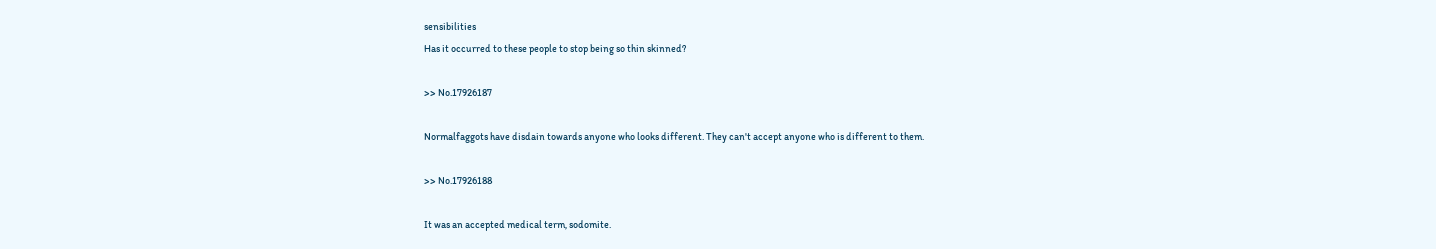sensibilities
Has it occurred to these people to stop being so thin skinned?

>> No.17926187

Normalfaggots have disdain towards anyone who looks different. They can't accept anyone who is different to them.

>> No.17926188

It was an accepted medical term, sodomite.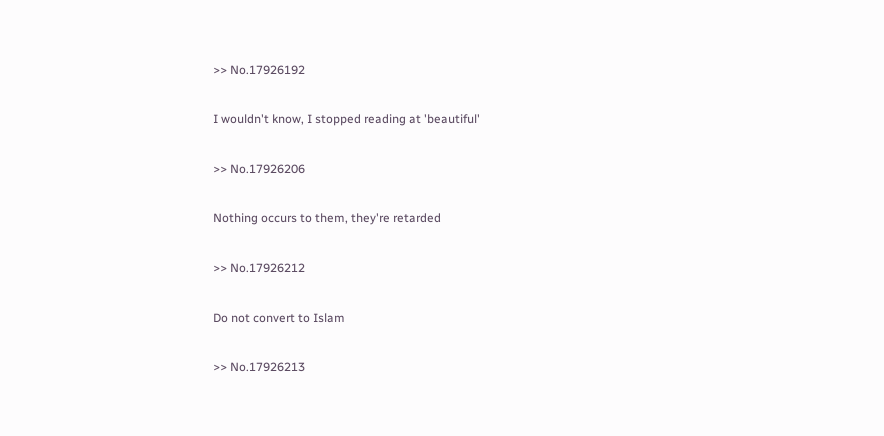>> No.17926192

I wouldn't know, I stopped reading at 'beautiful'

>> No.17926206

Nothing occurs to them, they're retarded

>> No.17926212

Do not convert to Islam

>> No.17926213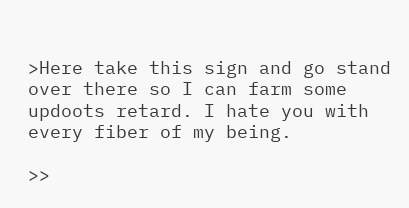>Here take this sign and go stand over there so I can farm some updoots retard. I hate you with every fiber of my being.

>>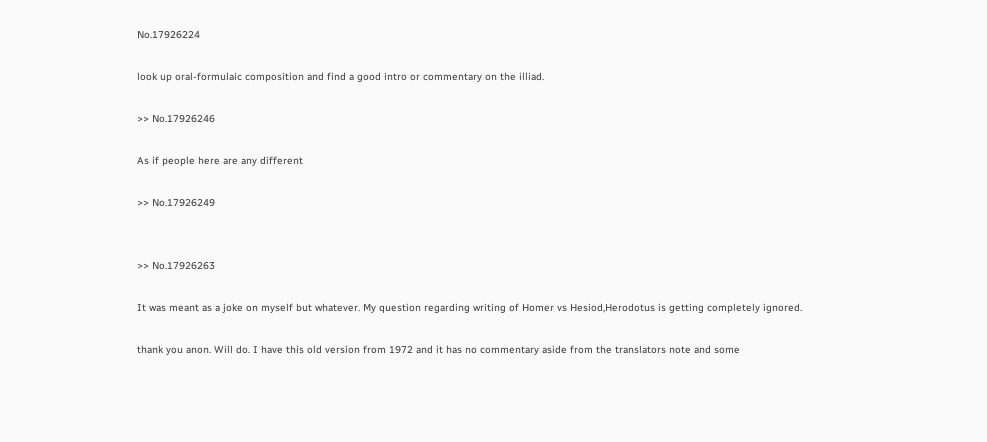No.17926224

look up oral-formulaic composition and find a good intro or commentary on the illiad.

>> No.17926246

As if people here are any different

>> No.17926249


>> No.17926263

It was meant as a joke on myself but whatever. My question regarding writing of Homer vs Hesiod,Herodotus is getting completely ignored.

thank you anon. Will do. I have this old version from 1972 and it has no commentary aside from the translators note and some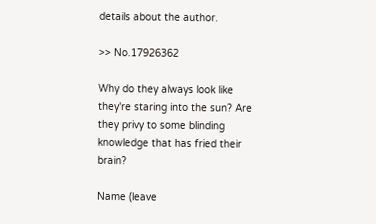details about the author.

>> No.17926362

Why do they always look like they're staring into the sun? Are they privy to some blinding knowledge that has fried their brain?

Name (leave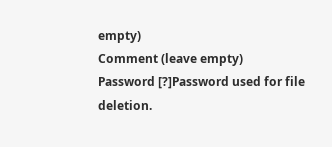empty)
Comment (leave empty)
Password [?]Password used for file deletion.